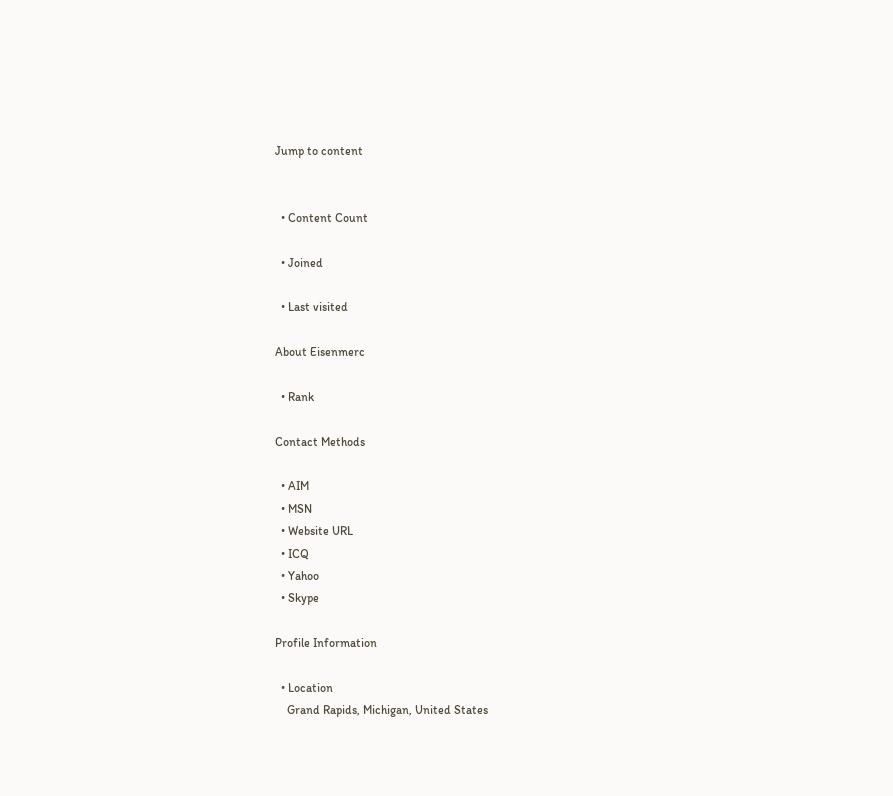Jump to content


  • Content Count

  • Joined

  • Last visited

About Eisenmerc

  • Rank

Contact Methods

  • AIM
  • MSN
  • Website URL
  • ICQ
  • Yahoo
  • Skype

Profile Information

  • Location
    Grand Rapids, Michigan, United States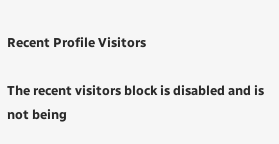Recent Profile Visitors

The recent visitors block is disabled and is not being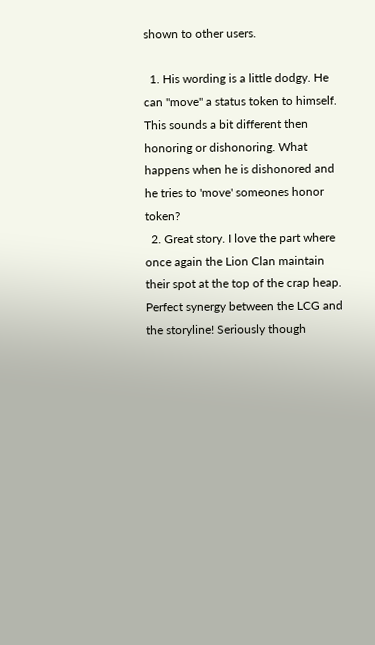shown to other users.

  1. His wording is a little dodgy. He can "move" a status token to himself. This sounds a bit different then honoring or dishonoring. What happens when he is dishonored and he tries to 'move' someones honor token?
  2. Great story. I love the part where once again the Lion Clan maintain their spot at the top of the crap heap. Perfect synergy between the LCG and the storyline! Seriously though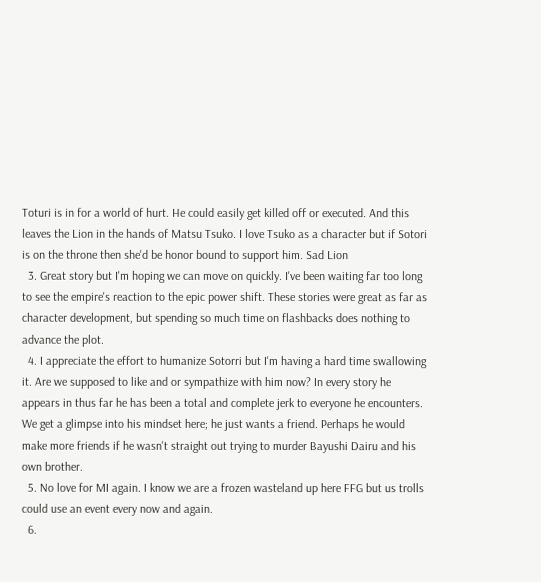Toturi is in for a world of hurt. He could easily get killed off or executed. And this leaves the Lion in the hands of Matsu Tsuko. I love Tsuko as a character but if Sotori is on the throne then she'd be honor bound to support him. Sad Lion
  3. Great story but I'm hoping we can move on quickly. I've been waiting far too long to see the empire's reaction to the epic power shift. These stories were great as far as character development, but spending so much time on flashbacks does nothing to advance the plot.
  4. I appreciate the effort to humanize Sotorri but I'm having a hard time swallowing it. Are we supposed to like and or sympathize with him now? In every story he appears in thus far he has been a total and complete jerk to everyone he encounters. We get a glimpse into his mindset here; he just wants a friend. Perhaps he would make more friends if he wasn't straight out trying to murder Bayushi Dairu and his own brother.
  5. No love for MI again. I know we are a frozen wasteland up here FFG but us trolls could use an event every now and again.
  6.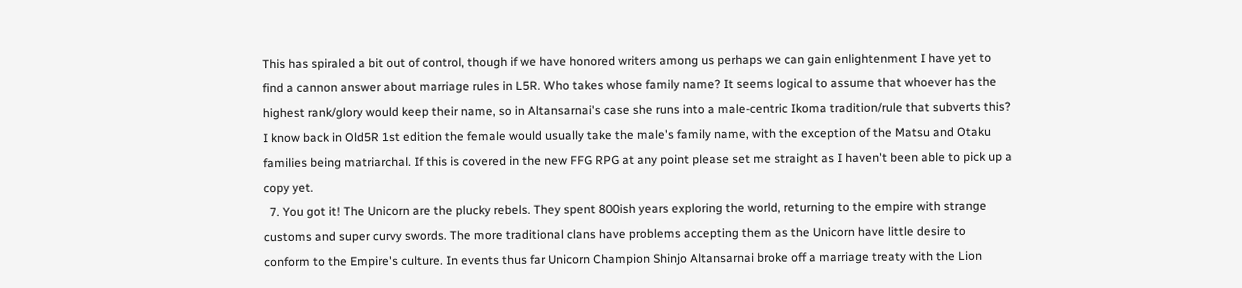This has spiraled a bit out of control, though if we have honored writers among us perhaps we can gain enlightenment I have yet to find a cannon answer about marriage rules in L5R. Who takes whose family name? It seems logical to assume that whoever has the highest rank/glory would keep their name, so in Altansarnai's case she runs into a male-centric Ikoma tradition/rule that subverts this? I know back in Old5R 1st edition the female would usually take the male's family name, with the exception of the Matsu and Otaku families being matriarchal. If this is covered in the new FFG RPG at any point please set me straight as I haven't been able to pick up a copy yet.
  7. You got it! The Unicorn are the plucky rebels. They spent 800ish years exploring the world, returning to the empire with strange customs and super curvy swords. The more traditional clans have problems accepting them as the Unicorn have little desire to conform to the Empire's culture. In events thus far Unicorn Champion Shinjo Altansarnai broke off a marriage treaty with the Lion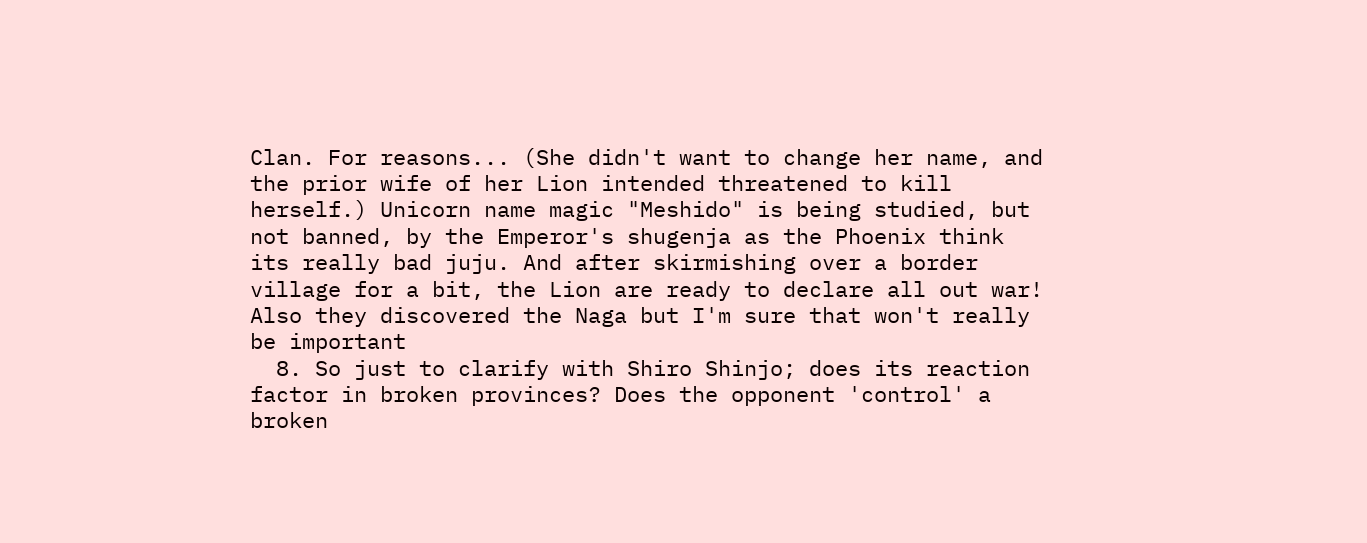Clan. For reasons... (She didn't want to change her name, and the prior wife of her Lion intended threatened to kill herself.) Unicorn name magic "Meshido" is being studied, but not banned, by the Emperor's shugenja as the Phoenix think its really bad juju. And after skirmishing over a border village for a bit, the Lion are ready to declare all out war! Also they discovered the Naga but I'm sure that won't really be important
  8. So just to clarify with Shiro Shinjo; does its reaction factor in broken provinces? Does the opponent 'control' a broken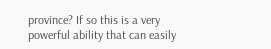province? If so this is a very powerful ability that can easily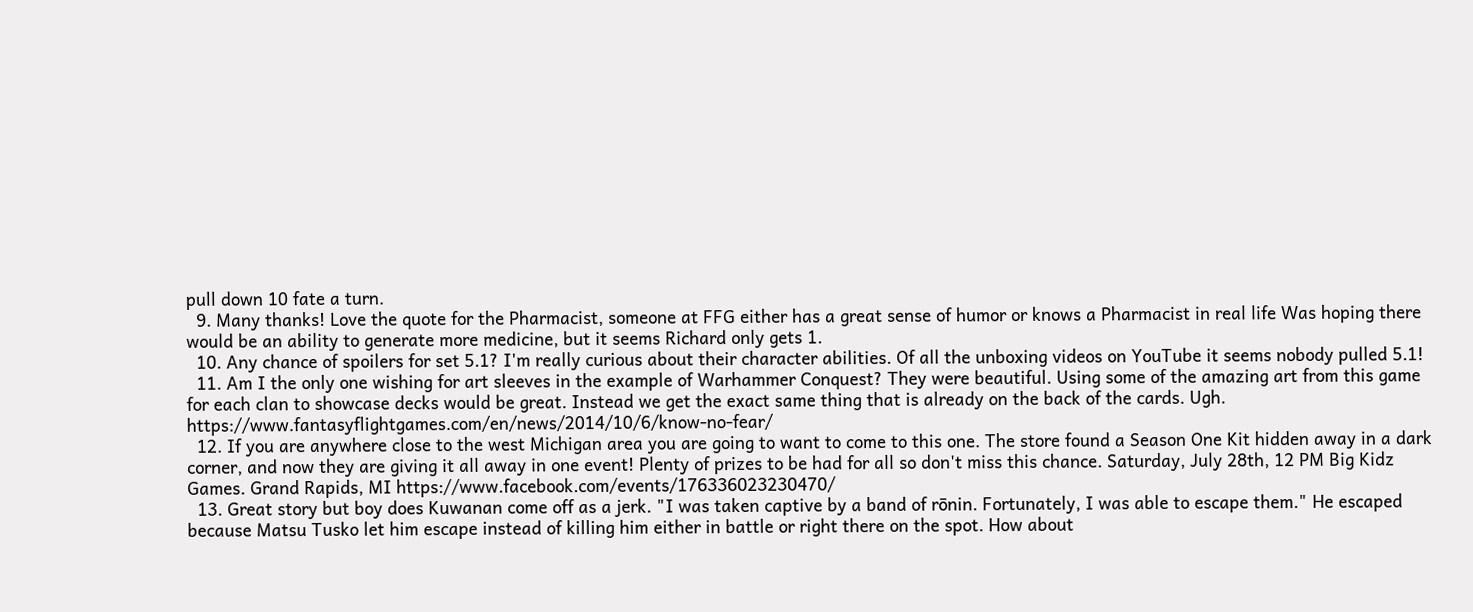pull down 10 fate a turn.
  9. Many thanks! Love the quote for the Pharmacist, someone at FFG either has a great sense of humor or knows a Pharmacist in real life Was hoping there would be an ability to generate more medicine, but it seems Richard only gets 1.
  10. Any chance of spoilers for set 5.1? I'm really curious about their character abilities. Of all the unboxing videos on YouTube it seems nobody pulled 5.1!
  11. Am I the only one wishing for art sleeves in the example of Warhammer Conquest? They were beautiful. Using some of the amazing art from this game for each clan to showcase decks would be great. Instead we get the exact same thing that is already on the back of the cards. Ugh. https://www.fantasyflightgames.com/en/news/2014/10/6/know-no-fear/
  12. If you are anywhere close to the west Michigan area you are going to want to come to this one. The store found a Season One Kit hidden away in a dark corner, and now they are giving it all away in one event! Plenty of prizes to be had for all so don't miss this chance. Saturday, July 28th, 12 PM Big Kidz Games. Grand Rapids, MI https://www.facebook.com/events/176336023230470/
  13. Great story but boy does Kuwanan come off as a jerk. "I was taken captive by a band of rōnin. Fortunately, I was able to escape them." He escaped because Matsu Tusko let him escape instead of killing him either in battle or right there on the spot. How about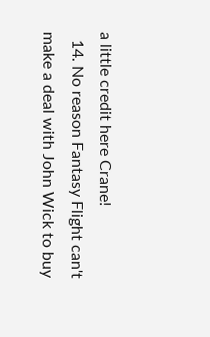a little credit here Crane!
  14. No reason Fantasy Flight can't make a deal with John Wick to buy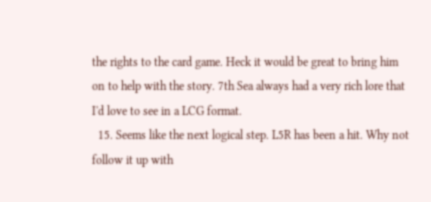the rights to the card game. Heck it would be great to bring him on to help with the story. 7th Sea always had a very rich lore that I'd love to see in a LCG format.
  15. Seems like the next logical step. L5R has been a hit. Why not follow it up with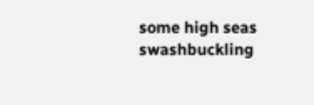some high seas swashbuckling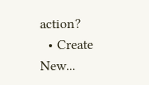action?
  • Create New...